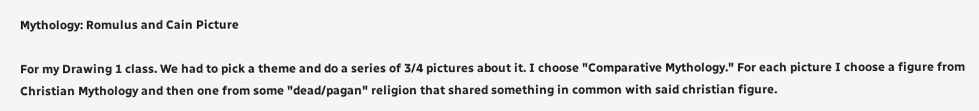Mythology: Romulus and Cain Picture

For my Drawing 1 class. We had to pick a theme and do a series of 3/4 pictures about it. I choose "Comparative Mythology." For each picture I choose a figure from Christian Mythology and then one from some "dead/pagan" religion that shared something in common with said christian figure.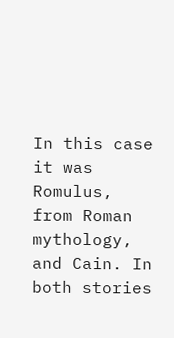In this case it was Romulus, from Roman mythology, and Cain. In both stories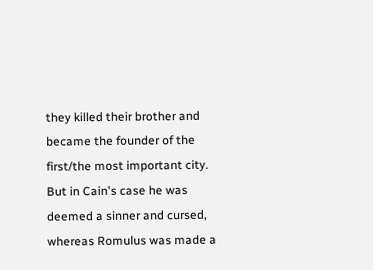they killed their brother and became the founder of the first/the most important city. But in Cain's case he was deemed a sinner and cursed, whereas Romulus was made a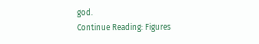god.
Continue Reading: Figures